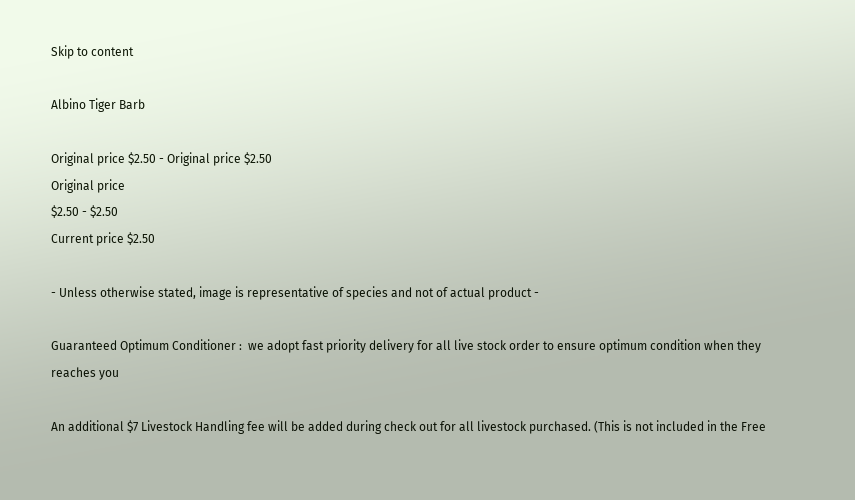Skip to content

Albino Tiger Barb

Original price $2.50 - Original price $2.50
Original price
$2.50 - $2.50
Current price $2.50

- Unless otherwise stated, image is representative of species and not of actual product -

Guaranteed Optimum Conditioner :  we adopt fast priority delivery for all live stock order to ensure optimum condition when they reaches you

An additional $7 Livestock Handling fee will be added during check out for all livestock purchased. (This is not included in the Free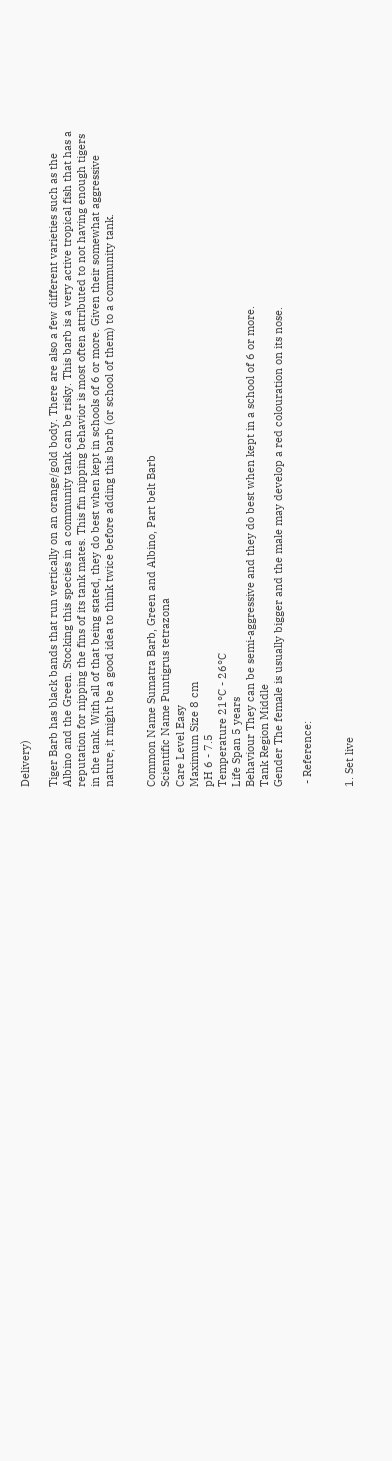Delivery)

Tiger Barb has black bands that run vertically on an orange/gold body. There are also a few different varieties such as the Albino and the Green. Stocking this species in a community tank can be risky. This barb is a very active tropical fish that has a reputation for nipping the fins of its tank mates. This fin nipping behavior is most often attributed to not having enough tigers in the tank. With all of that being stated, they do best when kept in schools of 6 or more. Given their somewhat aggressive nature, it might be a good idea to think twice before adding this barb (or school of them) to a community tank.


Common Name Sumatra Barb, Green and Albino, Part belt Barb
Scientific Name Puntigrus tetrazona
Care Level Easy
Maximum Size 8 cm
pH 6 - 7.5
Temperature 21°C - 26°C
Life Span 5 years
Behaviour They can be semi-aggressive and they do best when kept in a school of 6 or more.
Tank Region Middle
Gender The female is usually bigger and the male may develop a red colouration on its nose.

 - Reference:


1. Set live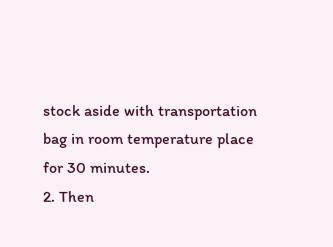stock aside with transportation bag in room temperature place for 30 minutes.
2. Then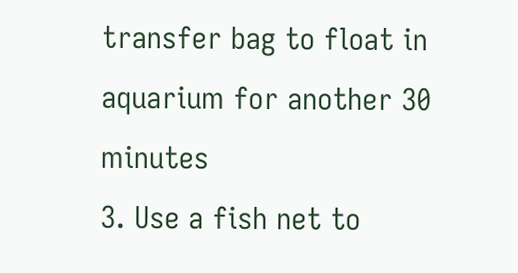transfer bag to float in aquarium for another 30 minutes
3. Use a fish net to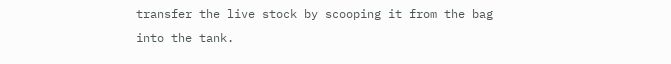transfer the live stock by scooping it from the bag into the tank.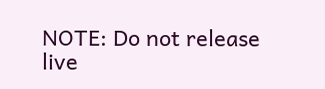NOTE: Do not release live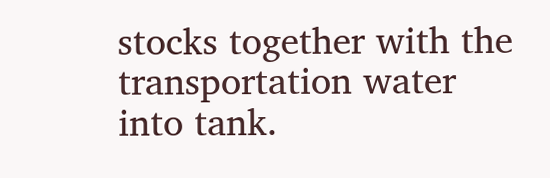stocks together with the transportation water into tank.